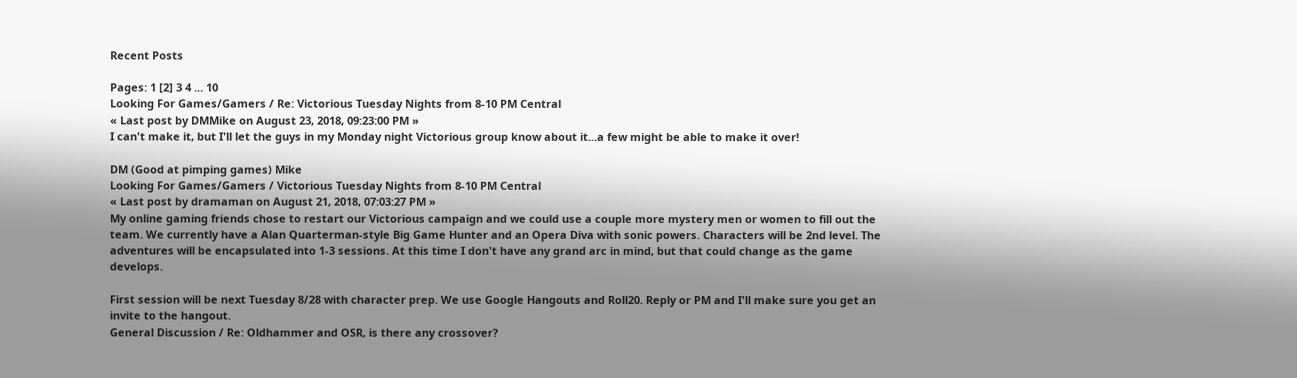Recent Posts

Pages: 1 [2] 3 4 ... 10
Looking For Games/Gamers / Re: Victorious Tuesday Nights from 8-10 PM Central
« Last post by DMMike on August 23, 2018, 09:23:00 PM »
I can't make it, but I'll let the guys in my Monday night Victorious group know about it...a few might be able to make it over!

DM (Good at pimping games) Mike
Looking For Games/Gamers / Victorious Tuesday Nights from 8-10 PM Central
« Last post by dramaman on August 21, 2018, 07:03:27 PM »
My online gaming friends chose to restart our Victorious campaign and we could use a couple more mystery men or women to fill out the team. We currently have a Alan Quarterman-style Big Game Hunter and an Opera Diva with sonic powers. Characters will be 2nd level. The adventures will be encapsulated into 1-3 sessions. At this time I don't have any grand arc in mind, but that could change as the game develops.

First session will be next Tuesday 8/28 with character prep. We use Google Hangouts and Roll20. Reply or PM and I'll make sure you get an invite to the hangout.
General Discussion / Re: Oldhammer and OSR, is there any crossover?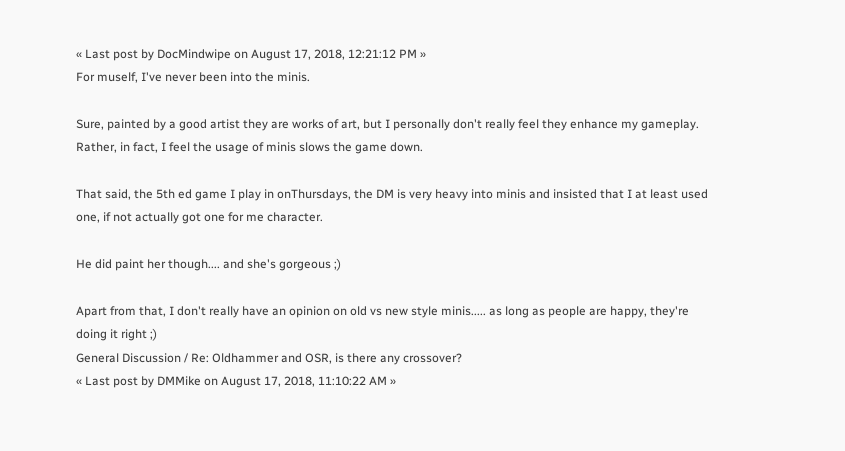« Last post by DocMindwipe on August 17, 2018, 12:21:12 PM »
For muself, I've never been into the minis.

Sure, painted by a good artist they are works of art, but I personally don't really feel they enhance my gameplay. Rather, in fact, I feel the usage of minis slows the game down.

That said, the 5th ed game I play in onThursdays, the DM is very heavy into minis and insisted that I at least used one, if not actually got one for me character.

He did paint her though.... and she's gorgeous ;)

Apart from that, I don't really have an opinion on old vs new style minis..... as long as people are happy, they're doing it right ;)
General Discussion / Re: Oldhammer and OSR, is there any crossover?
« Last post by DMMike on August 17, 2018, 11:10:22 AM »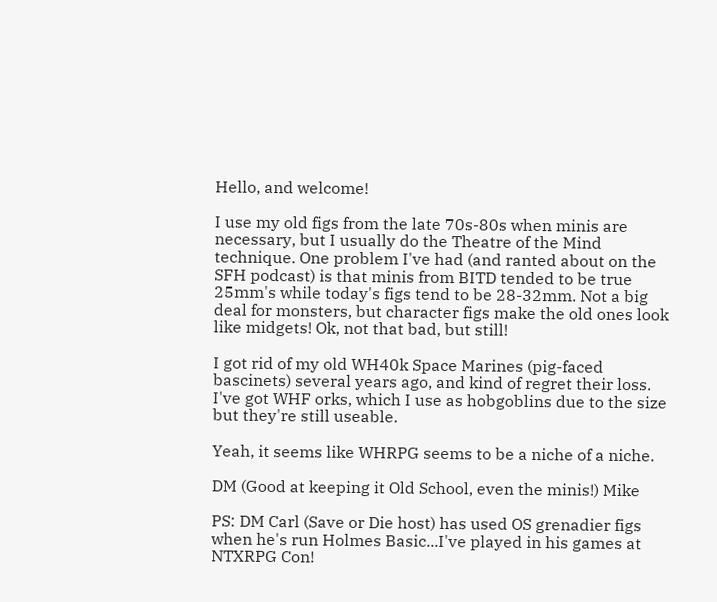Hello, and welcome!

I use my old figs from the late 70s-80s when minis are necessary, but I usually do the Theatre of the Mind technique. One problem I've had (and ranted about on the SFH podcast) is that minis from BITD tended to be true 25mm's while today's figs tend to be 28-32mm. Not a big deal for monsters, but character figs make the old ones look like midgets! Ok, not that bad, but still!

I got rid of my old WH40k Space Marines (pig-faced bascinets) several years ago, and kind of regret their loss. I've got WHF orks, which I use as hobgoblins due to the size but they're still useable.

Yeah, it seems like WHRPG seems to be a niche of a niche.

DM (Good at keeping it Old School, even the minis!) Mike

PS: DM Carl (Save or Die host) has used OS grenadier figs when he's run Holmes Basic...I've played in his games at NTXRPG Con!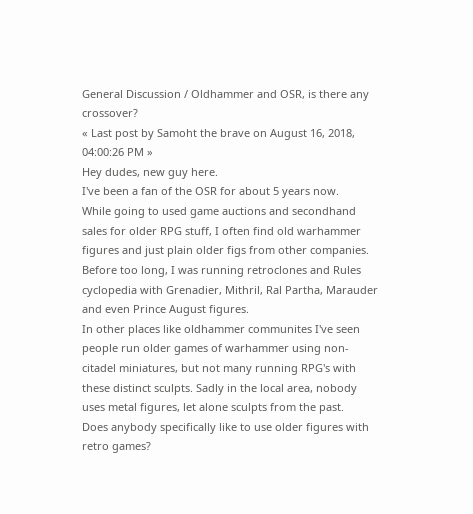General Discussion / Oldhammer and OSR, is there any crossover?
« Last post by Samoht the brave on August 16, 2018, 04:00:26 PM »
Hey dudes, new guy here.
I've been a fan of the OSR for about 5 years now.
While going to used game auctions and secondhand sales for older RPG stuff, I often find old warhammer figures and just plain older figs from other companies. Before too long, I was running retroclones and Rules cyclopedia with Grenadier, Mithril, Ral Partha, Marauder and even Prince August figures.
In other places like oldhammer communites I've seen people run older games of warhammer using non-citadel miniatures, but not many running RPG's with these distinct sculpts. Sadly in the local area, nobody uses metal figures, let alone sculpts from the past.
Does anybody specifically like to use older figures with retro games?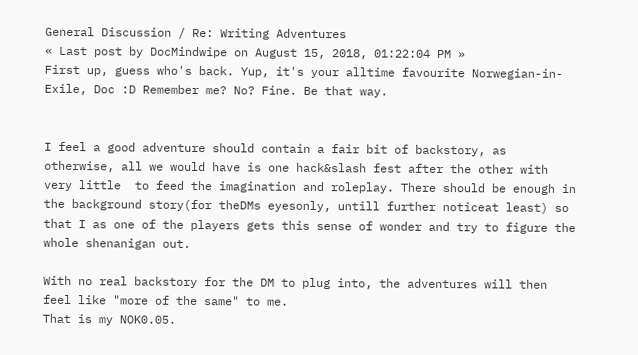General Discussion / Re: Writing Adventures
« Last post by DocMindwipe on August 15, 2018, 01:22:04 PM »
First up, guess who's back. Yup, it's your alltime favourite Norwegian-in-Exile, Doc :D Remember me? No? Fine. Be that way.


I feel a good adventure should contain a fair bit of backstory, as otherwise, all we would have is one hack&slash fest after the other with very little  to feed the imagination and roleplay. There should be enough in the background story(for theDMs eyesonly, untill further noticeat least) so that I as one of the players gets this sense of wonder and try to figure the whole shenanigan out.

With no real backstory for the DM to plug into, the adventures will then feel like "more of the same" to me.
That is my NOK0.05.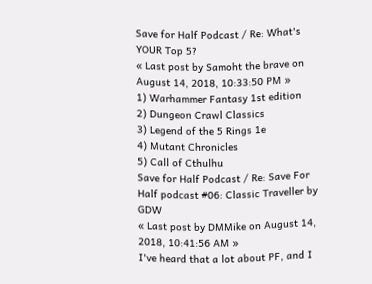Save for Half Podcast / Re: What's YOUR Top 5?
« Last post by Samoht the brave on August 14, 2018, 10:33:50 PM »
1) Warhammer Fantasy 1st edition
2) Dungeon Crawl Classics
3) Legend of the 5 Rings 1e
4) Mutant Chronicles
5) Call of Cthulhu
Save for Half Podcast / Re: Save For Half podcast #06: Classic Traveller by GDW
« Last post by DMMike on August 14, 2018, 10:41:56 AM »
I've heard that a lot about PF, and I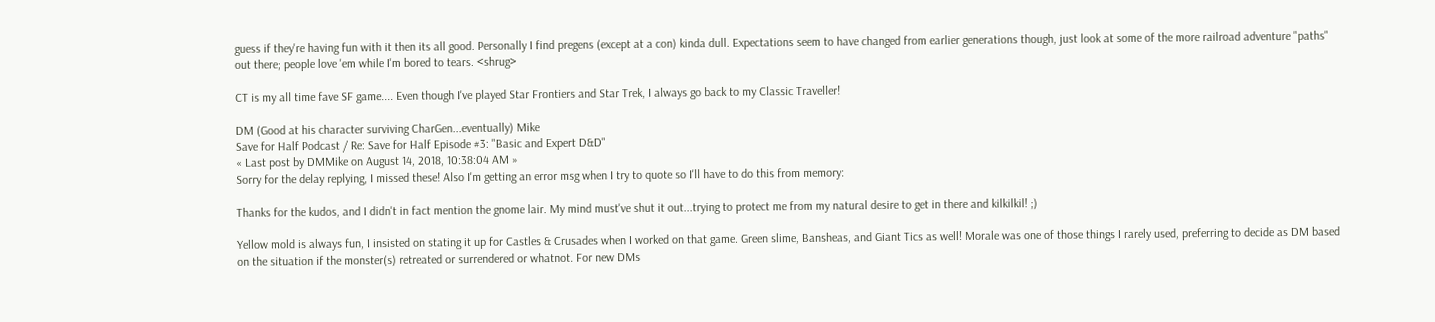guess if they're having fun with it then its all good. Personally I find pregens (except at a con) kinda dull. Expectations seem to have changed from earlier generations though, just look at some of the more railroad adventure "paths" out there; people love 'em while I'm bored to tears. <shrug>

CT is my all time fave SF game.... Even though I've played Star Frontiers and Star Trek, I always go back to my Classic Traveller!

DM (Good at his character surviving CharGen...eventually) Mike
Save for Half Podcast / Re: Save for Half Episode #3: "Basic and Expert D&D"
« Last post by DMMike on August 14, 2018, 10:38:04 AM »
Sorry for the delay replying, I missed these! Also I'm getting an error msg when I try to quote so I'll have to do this from memory:

Thanks for the kudos, and I didn't in fact mention the gnome lair. My mind must've shut it out...trying to protect me from my natural desire to get in there and kilkilkil! ;)

Yellow mold is always fun, I insisted on stating it up for Castles & Crusades when I worked on that game. Green slime, Bansheas, and Giant Tics as well! Morale was one of those things I rarely used, preferring to decide as DM based on the situation if the monster(s) retreated or surrendered or whatnot. For new DMs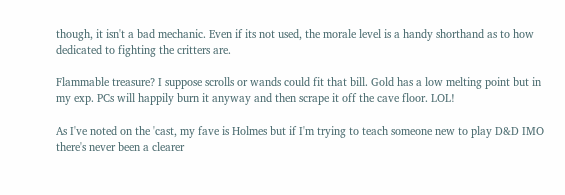though, it isn't a bad mechanic. Even if its not used, the morale level is a handy shorthand as to how dedicated to fighting the critters are.

Flammable treasure? I suppose scrolls or wands could fit that bill. Gold has a low melting point but in my exp. PCs will happily burn it anyway and then scrape it off the cave floor. LOL!

As I've noted on the 'cast, my fave is Holmes but if I'm trying to teach someone new to play D&D IMO there's never been a clearer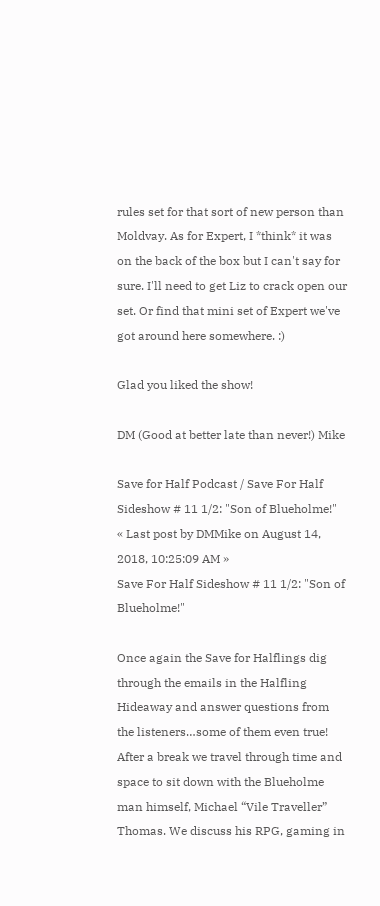rules set for that sort of new person than Moldvay. As for Expert, I *think* it was on the back of the box but I can't say for sure. I'll need to get Liz to crack open our set. Or find that mini set of Expert we've got around here somewhere. :)

Glad you liked the show!

DM (Good at better late than never!) Mike

Save for Half Podcast / Save For Half Sideshow # 11 1/2: "Son of Blueholme!"
« Last post by DMMike on August 14, 2018, 10:25:09 AM »
Save For Half Sideshow # 11 1/2: "Son of Blueholme!"

Once again the Save for Halflings dig through the emails in the Halfling Hideaway and answer questions from the listeners…some of them even true! After a break we travel through time and space to sit down with the Blueholme man himself, Michael “Vile Traveller” Thomas. We discuss his RPG, gaming in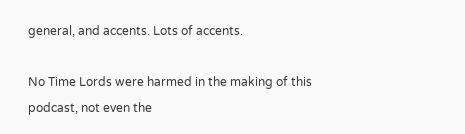general, and accents. Lots of accents.

No Time Lords were harmed in the making of this podcast, not even the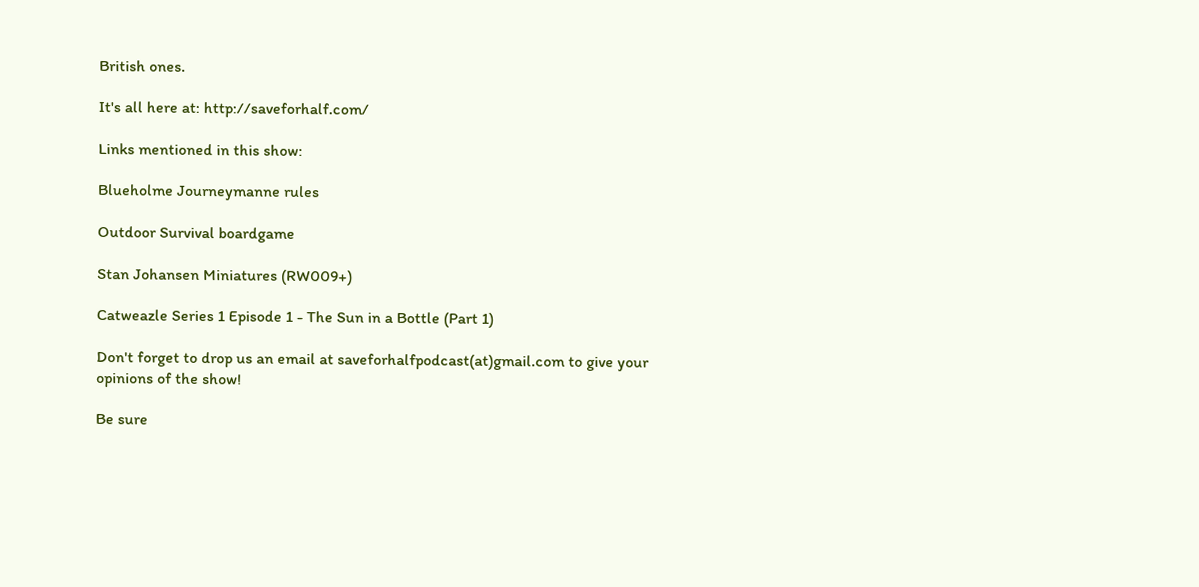British ones.

It's all here at: http://saveforhalf.com/

Links mentioned in this show:

Blueholme Journeymanne rules

Outdoor Survival boardgame

Stan Johansen Miniatures (RW009+)

Catweazle Series 1 Episode 1 - The Sun in a Bottle (Part 1)

Don't forget to drop us an email at saveforhalfpodcast(at)gmail.com to give your opinions of the show!

Be sure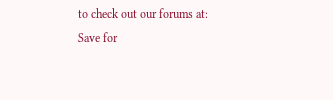to check out our forums at:
Save for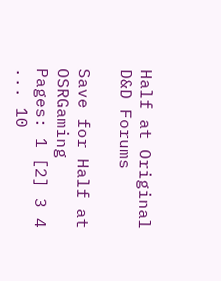Half at Original D&D Forums

Save for Half at OSRGaming
Pages: 1 [2] 3 4 ... 10